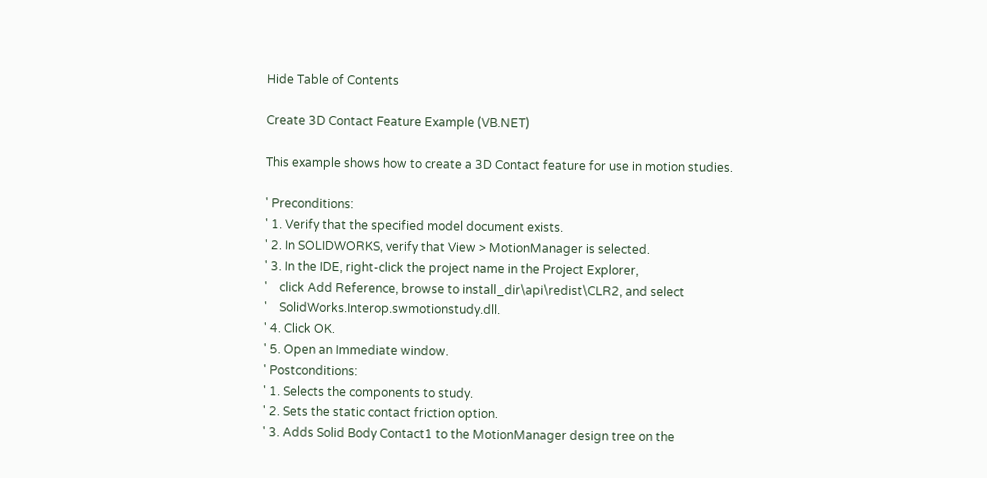Hide Table of Contents

Create 3D Contact Feature Example (VB.NET)

This example shows how to create a 3D Contact feature for use in motion studies.

' Preconditions:
' 1. Verify that the specified model document exists.
' 2. In SOLIDWORKS, verify that View > MotionManager is selected.
' 3. In the IDE, right-click the project name in the Project Explorer,
'    click Add Reference, browse to install_dir\api\redist\CLR2, and select
'    SolidWorks.Interop.swmotionstudy.dll.
' 4. Click OK.
' 5. Open an Immediate window.
' Postconditions:
' 1. Selects the components to study.
' 2. Sets the static contact friction option.
' 3. Adds Solid Body Contact1 to the MotionManager design tree on the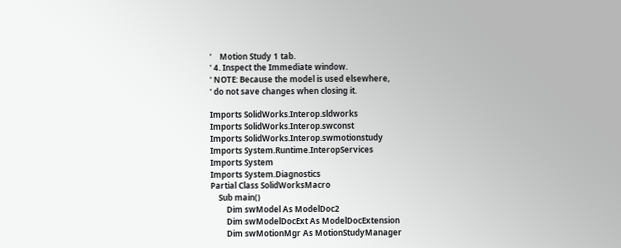'    Motion Study 1 tab.
' 4. Inspect the Immediate window.
' NOTE: Because the model is used elsewhere,
' do not save changes when closing it.

Imports SolidWorks.Interop.sldworks
Imports SolidWorks.Interop.swconst
Imports SolidWorks.Interop.swmotionstudy
Imports System.Runtime.InteropServices
Imports System
Imports System.Diagnostics
Partial Class SolidWorksMacro
    Sub main()
        Dim swModel As ModelDoc2
        Dim swModelDocExt As ModelDocExtension
        Dim swMotionMgr As MotionStudyManager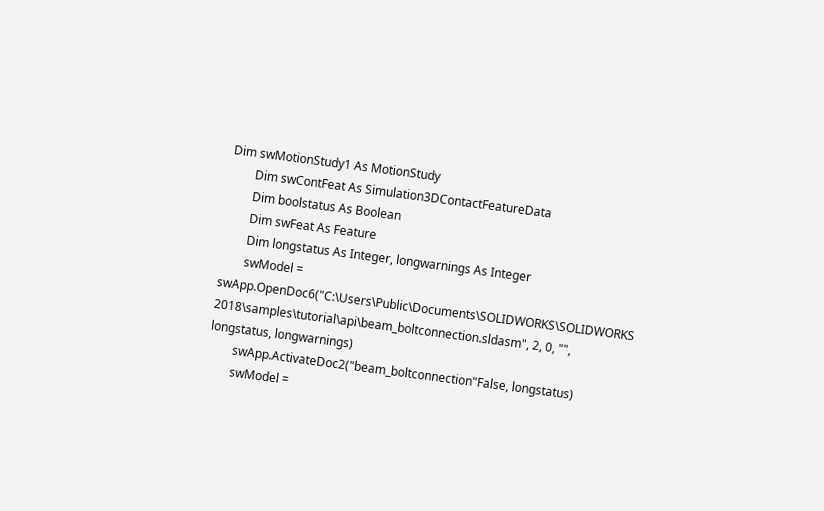Dim swMotionStudy1 As MotionStudy
        Dim swContFeat As Simulation3DContactFeatureData
        Dim boolstatus As Boolean
        Dim swFeat As Feature
        Dim longstatus As Integer, longwarnings As Integer
        swModel = swApp.OpenDoc6("C:\Users\Public\Documents\SOLIDWORKS\SOLIDWORKS 2018\samples\tutorial\api\beam_boltconnection.sldasm", 2, 0, "", longstatus, longwarnings)
        swApp.ActivateDoc2("beam_boltconnection"False, longstatus)
        swModel =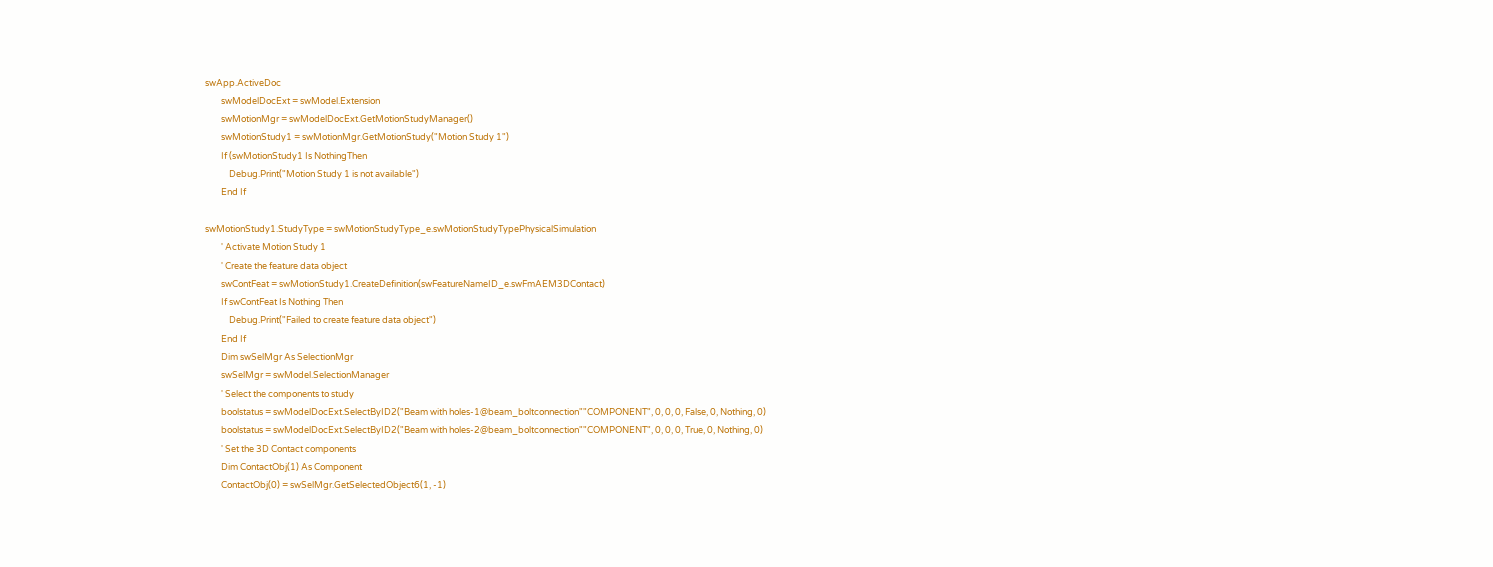swApp.ActiveDoc
        swModelDocExt = swModel.Extension
        swMotionMgr = swModelDocExt.GetMotionStudyManager()
        swMotionStudy1 = swMotionMgr.GetMotionStudy("Motion Study 1")
        If (swMotionStudy1 Is NothingThen
            Debug.Print("Motion Study 1 is not available")
        End If

swMotionStudy1.StudyType = swMotionStudyType_e.swMotionStudyTypePhysicalSimulation
        ' Activate Motion Study 1
        ' Create the feature data object
        swContFeat = swMotionStudy1.CreateDefinition(swFeatureNameID_e.swFmAEM3DContact)
        If swContFeat Is Nothing Then
            Debug.Print("Failed to create feature data object")
        End If
        Dim swSelMgr As SelectionMgr
        swSelMgr = swModel.SelectionManager
        ' Select the components to study
        boolstatus = swModelDocExt.SelectByID2("Beam with holes-1@beam_boltconnection""COMPONENT", 0, 0, 0, False, 0, Nothing, 0)
        boolstatus = swModelDocExt.SelectByID2("Beam with holes-2@beam_boltconnection""COMPONENT", 0, 0, 0, True, 0, Nothing, 0)
        ' Set the 3D Contact components
        Dim ContactObj(1) As Component
        ContactObj(0) = swSelMgr.GetSelectedObject6(1, -1)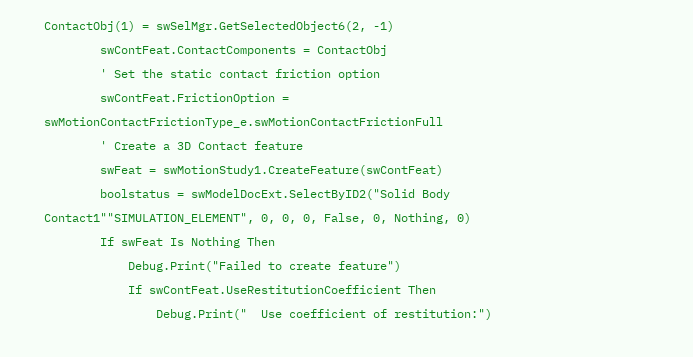ContactObj(1) = swSelMgr.GetSelectedObject6(2, -1)
        swContFeat.ContactComponents = ContactObj
        ' Set the static contact friction option
        swContFeat.FrictionOption = swMotionContactFrictionType_e.swMotionContactFrictionFull
        ' Create a 3D Contact feature
        swFeat = swMotionStudy1.CreateFeature(swContFeat)
        boolstatus = swModelDocExt.SelectByID2("Solid Body Contact1""SIMULATION_ELEMENT", 0, 0, 0, False, 0, Nothing, 0)
        If swFeat Is Nothing Then
            Debug.Print("Failed to create feature")
            If swContFeat.UseRestitutionCoefficient Then
                Debug.Print("  Use coefficient of restitution:")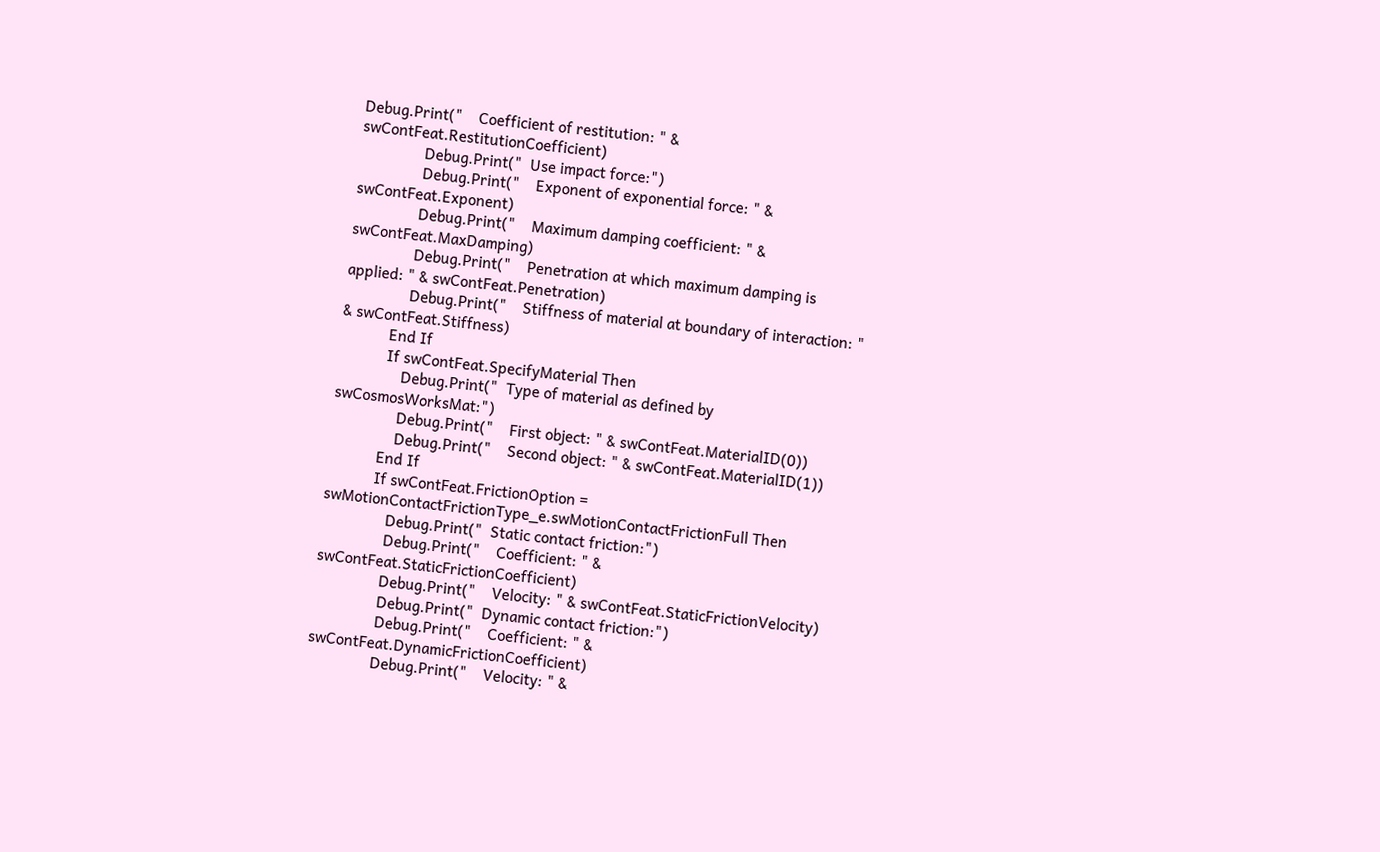Debug.Print("    Coefficient of restitution: " & swContFeat.RestitutionCoefficient)
                Debug.Print("  Use impact force:")
                Debug.Print("    Exponent of exponential force: " & swContFeat.Exponent)
                Debug.Print("    Maximum damping coefficient: " & swContFeat.MaxDamping)
                Debug.Print("    Penetration at which maximum damping is applied: " & swContFeat.Penetration)
                Debug.Print("    Stiffness of material at boundary of interaction: " & swContFeat.Stiffness)
            End If
            If swContFeat.SpecifyMaterial Then
                Debug.Print("  Type of material as defined by swCosmosWorksMat:")
                Debug.Print("    First object: " & swContFeat.MaterialID(0))
                Debug.Print("    Second object: " & swContFeat.MaterialID(1))
            End If
            If swContFeat.FrictionOption = swMotionContactFrictionType_e.swMotionContactFrictionFull Then
                Debug.Print("  Static contact friction:")
                Debug.Print("    Coefficient: " & swContFeat.StaticFrictionCoefficient)
                Debug.Print("    Velocity: " & swContFeat.StaticFrictionVelocity)
                Debug.Print("  Dynamic contact friction:")
                Debug.Print("    Coefficient: " & swContFeat.DynamicFrictionCoefficient)
                Debug.Print("    Velocity: " &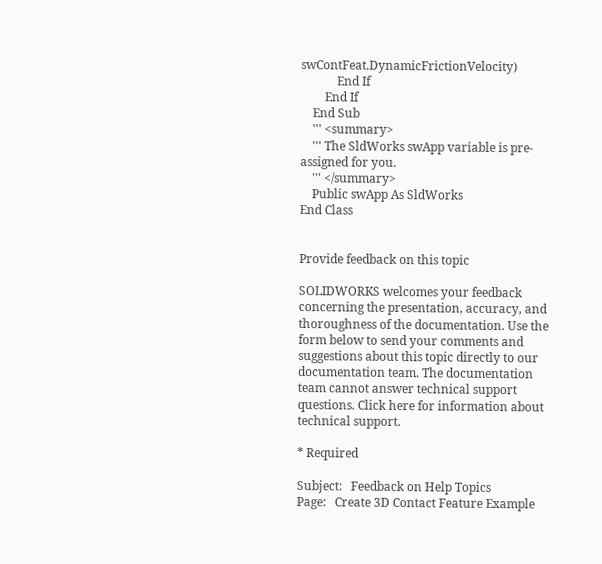swContFeat.DynamicFrictionVelocity)
            End If
        End If
    End Sub
    ''' <summary>
    ''' The SldWorks swApp variable is pre-assigned for you.
    ''' </summary>
    Public swApp As SldWorks
End Class


Provide feedback on this topic

SOLIDWORKS welcomes your feedback concerning the presentation, accuracy, and thoroughness of the documentation. Use the form below to send your comments and suggestions about this topic directly to our documentation team. The documentation team cannot answer technical support questions. Click here for information about technical support.

* Required

Subject:   Feedback on Help Topics
Page:   Create 3D Contact Feature Example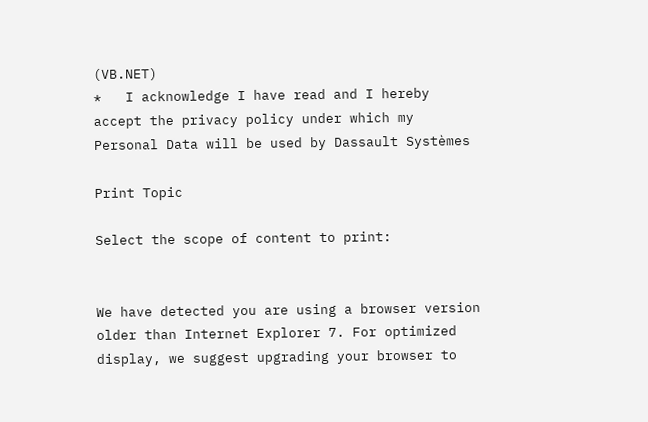(VB.NET)
*   I acknowledge I have read and I hereby accept the privacy policy under which my Personal Data will be used by Dassault Systèmes

Print Topic

Select the scope of content to print:


We have detected you are using a browser version older than Internet Explorer 7. For optimized display, we suggest upgrading your browser to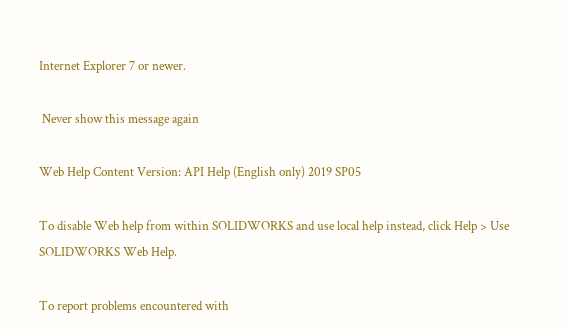Internet Explorer 7 or newer.

 Never show this message again

Web Help Content Version: API Help (English only) 2019 SP05

To disable Web help from within SOLIDWORKS and use local help instead, click Help > Use SOLIDWORKS Web Help.

To report problems encountered with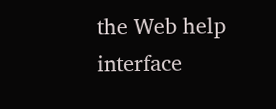the Web help interface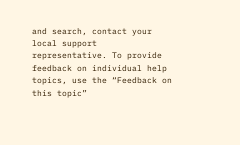and search, contact your local support representative. To provide feedback on individual help topics, use the “Feedback on this topic”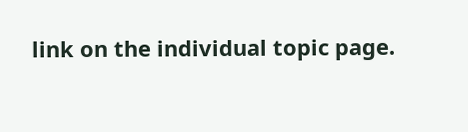link on the individual topic page.